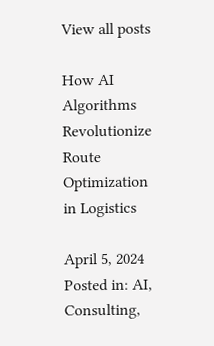View all posts

How AI Algorithms Revolutionize Route Optimization in Logistics

April 5, 2024
Posted in: AI, Consulting,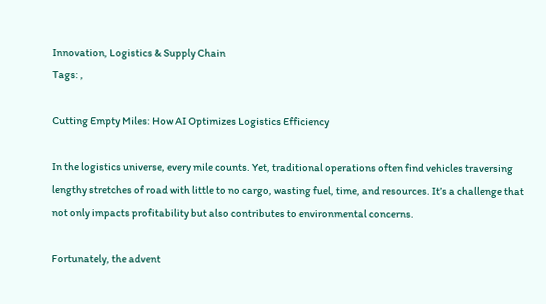Innovation, Logistics & Supply Chain
Tags: ,

Cutting Empty Miles: How AI Optimizes Logistics Efficiency

In the logistics universe, every mile counts. Yet, traditional operations often find vehicles traversing lengthy stretches of road with little to no cargo, wasting fuel, time, and resources. It’s a challenge that not only impacts profitability but also contributes to environmental concerns.

Fortunately, the advent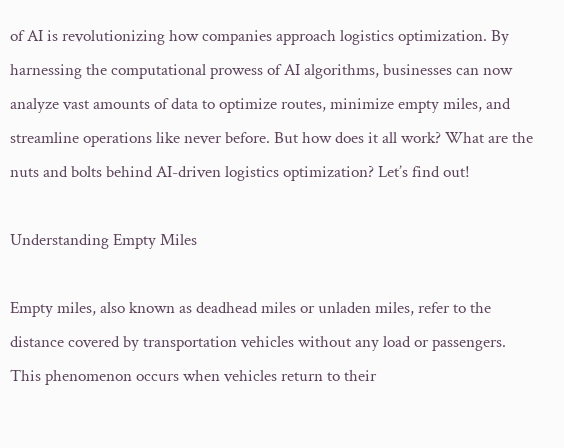of AI is revolutionizing how companies approach logistics optimization. By harnessing the computational prowess of AI algorithms, businesses can now analyze vast amounts of data to optimize routes, minimize empty miles, and streamline operations like never before. But how does it all work? What are the nuts and bolts behind AI-driven logistics optimization? Let’s find out!

Understanding Empty Miles

Empty miles, also known as deadhead miles or unladen miles, refer to the distance covered by transportation vehicles without any load or passengers. This phenomenon occurs when vehicles return to their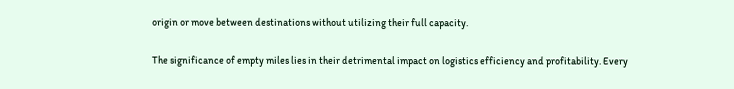origin or move between destinations without utilizing their full capacity.

The significance of empty miles lies in their detrimental impact on logistics efficiency and profitability. Every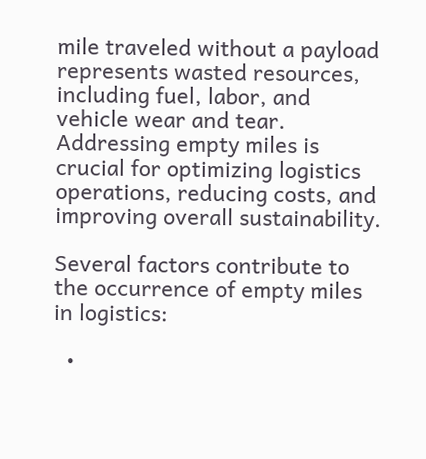mile traveled without a payload represents wasted resources, including fuel, labor, and vehicle wear and tear. Addressing empty miles is crucial for optimizing logistics operations, reducing costs, and improving overall sustainability.

Several factors contribute to the occurrence of empty miles in logistics:

  •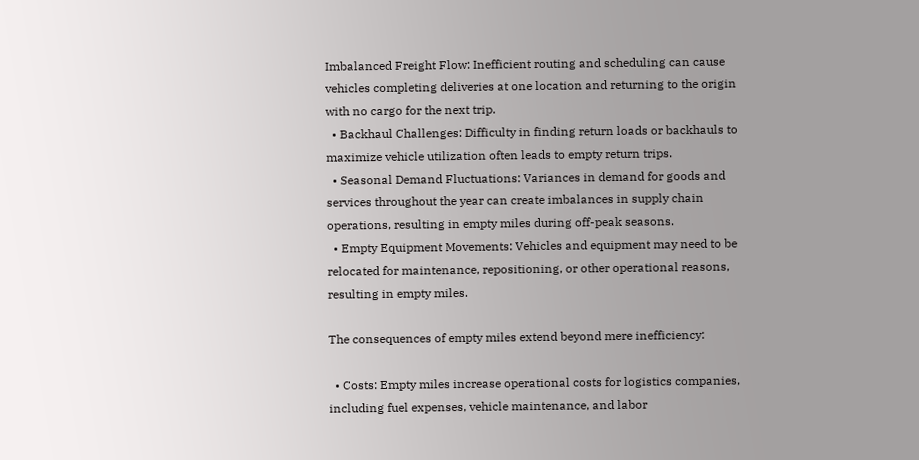Imbalanced Freight Flow: Inefficient routing and scheduling can cause vehicles completing deliveries at one location and returning to the origin with no cargo for the next trip.
  • Backhaul Challenges: Difficulty in finding return loads or backhauls to maximize vehicle utilization often leads to empty return trips.
  • Seasonal Demand Fluctuations: Variances in demand for goods and services throughout the year can create imbalances in supply chain operations, resulting in empty miles during off-peak seasons.
  • Empty Equipment Movements: Vehicles and equipment may need to be relocated for maintenance, repositioning, or other operational reasons, resulting in empty miles.

The consequences of empty miles extend beyond mere inefficiency:

  • Costs: Empty miles increase operational costs for logistics companies, including fuel expenses, vehicle maintenance, and labor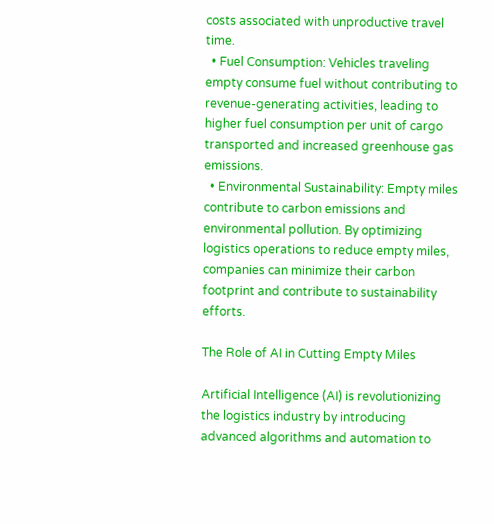costs associated with unproductive travel time.
  • Fuel Consumption: Vehicles traveling empty consume fuel without contributing to revenue-generating activities, leading to higher fuel consumption per unit of cargo transported and increased greenhouse gas emissions.
  • Environmental Sustainability: Empty miles contribute to carbon emissions and environmental pollution. By optimizing logistics operations to reduce empty miles, companies can minimize their carbon footprint and contribute to sustainability efforts.

The Role of AI in Cutting Empty Miles

Artificial Intelligence (AI) is revolutionizing the logistics industry by introducing advanced algorithms and automation to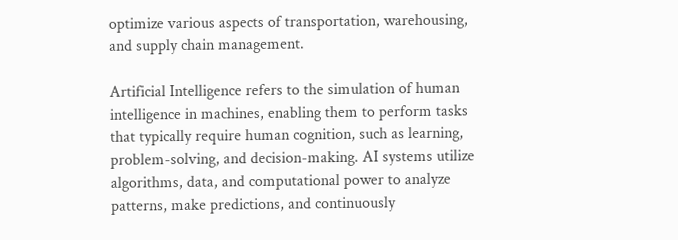optimize various aspects of transportation, warehousing, and supply chain management.

Artificial Intelligence refers to the simulation of human intelligence in machines, enabling them to perform tasks that typically require human cognition, such as learning, problem-solving, and decision-making. AI systems utilize algorithms, data, and computational power to analyze patterns, make predictions, and continuously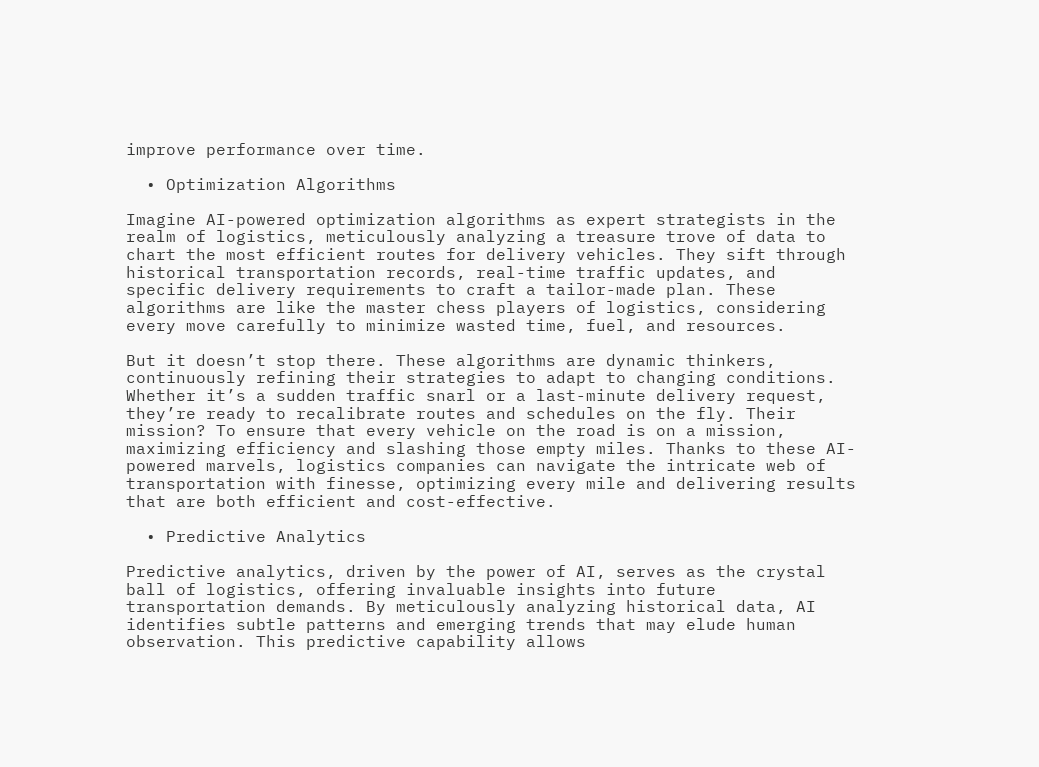improve performance over time.

  • Optimization Algorithms

Imagine AI-powered optimization algorithms as expert strategists in the realm of logistics, meticulously analyzing a treasure trove of data to chart the most efficient routes for delivery vehicles. They sift through historical transportation records, real-time traffic updates, and specific delivery requirements to craft a tailor-made plan. These algorithms are like the master chess players of logistics, considering every move carefully to minimize wasted time, fuel, and resources.

But it doesn’t stop there. These algorithms are dynamic thinkers, continuously refining their strategies to adapt to changing conditions. Whether it’s a sudden traffic snarl or a last-minute delivery request, they’re ready to recalibrate routes and schedules on the fly. Their mission? To ensure that every vehicle on the road is on a mission, maximizing efficiency and slashing those empty miles. Thanks to these AI-powered marvels, logistics companies can navigate the intricate web of transportation with finesse, optimizing every mile and delivering results that are both efficient and cost-effective.

  • Predictive Analytics

Predictive analytics, driven by the power of AI, serves as the crystal ball of logistics, offering invaluable insights into future transportation demands. By meticulously analyzing historical data, AI identifies subtle patterns and emerging trends that may elude human observation. This predictive capability allows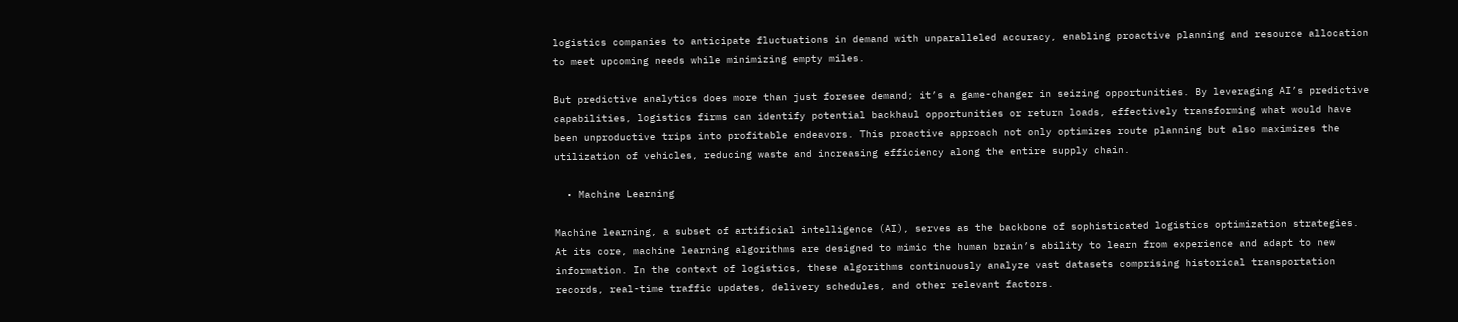logistics companies to anticipate fluctuations in demand with unparalleled accuracy, enabling proactive planning and resource allocation to meet upcoming needs while minimizing empty miles.

But predictive analytics does more than just foresee demand; it’s a game-changer in seizing opportunities. By leveraging AI’s predictive capabilities, logistics firms can identify potential backhaul opportunities or return loads, effectively transforming what would have been unproductive trips into profitable endeavors. This proactive approach not only optimizes route planning but also maximizes the utilization of vehicles, reducing waste and increasing efficiency along the entire supply chain.

  • Machine Learning

Machine learning, a subset of artificial intelligence (AI), serves as the backbone of sophisticated logistics optimization strategies. At its core, machine learning algorithms are designed to mimic the human brain’s ability to learn from experience and adapt to new information. In the context of logistics, these algorithms continuously analyze vast datasets comprising historical transportation records, real-time traffic updates, delivery schedules, and other relevant factors.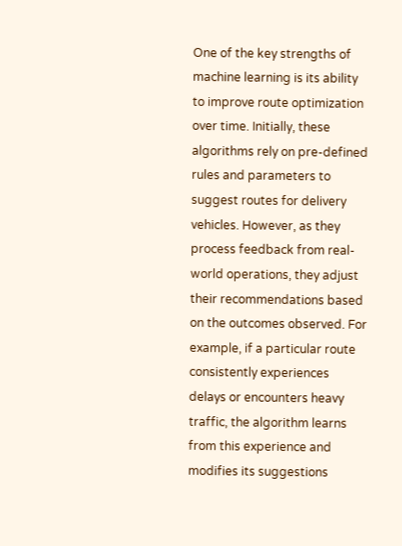One of the key strengths of machine learning is its ability to improve route optimization over time. Initially, these algorithms rely on pre-defined rules and parameters to suggest routes for delivery vehicles. However, as they process feedback from real-world operations, they adjust their recommendations based on the outcomes observed. For example, if a particular route consistently experiences delays or encounters heavy traffic, the algorithm learns from this experience and modifies its suggestions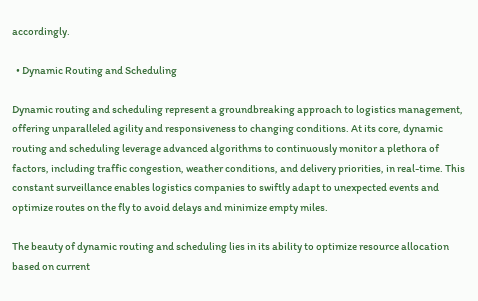accordingly.

  • Dynamic Routing and Scheduling

Dynamic routing and scheduling represent a groundbreaking approach to logistics management, offering unparalleled agility and responsiveness to changing conditions. At its core, dynamic routing and scheduling leverage advanced algorithms to continuously monitor a plethora of factors, including traffic congestion, weather conditions, and delivery priorities, in real-time. This constant surveillance enables logistics companies to swiftly adapt to unexpected events and optimize routes on the fly to avoid delays and minimize empty miles.

The beauty of dynamic routing and scheduling lies in its ability to optimize resource allocation based on current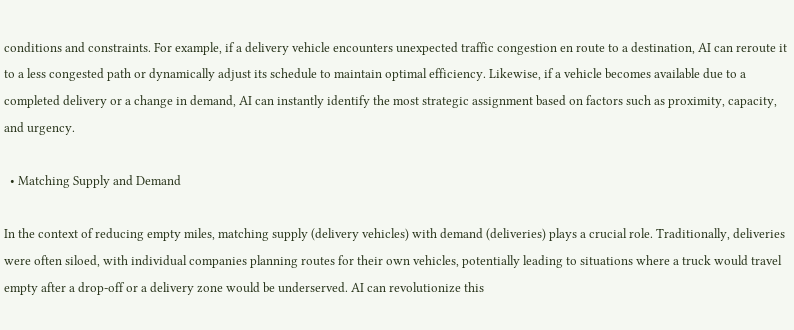conditions and constraints. For example, if a delivery vehicle encounters unexpected traffic congestion en route to a destination, AI can reroute it to a less congested path or dynamically adjust its schedule to maintain optimal efficiency. Likewise, if a vehicle becomes available due to a completed delivery or a change in demand, AI can instantly identify the most strategic assignment based on factors such as proximity, capacity, and urgency.

  • Matching Supply and Demand

In the context of reducing empty miles, matching supply (delivery vehicles) with demand (deliveries) plays a crucial role. Traditionally, deliveries were often siloed, with individual companies planning routes for their own vehicles, potentially leading to situations where a truck would travel empty after a drop-off or a delivery zone would be underserved. AI can revolutionize this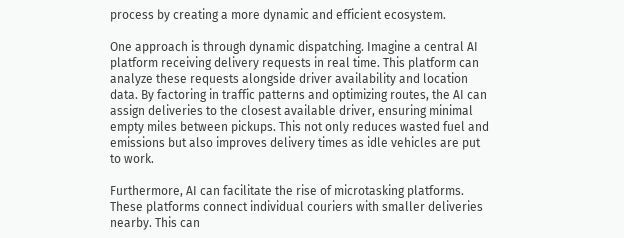process by creating a more dynamic and efficient ecosystem.

One approach is through dynamic dispatching. Imagine a central AI platform receiving delivery requests in real time. This platform can analyze these requests alongside driver availability and location data. By factoring in traffic patterns and optimizing routes, the AI can assign deliveries to the closest available driver, ensuring minimal empty miles between pickups. This not only reduces wasted fuel and emissions but also improves delivery times as idle vehicles are put to work.

Furthermore, AI can facilitate the rise of microtasking platforms. These platforms connect individual couriers with smaller deliveries nearby. This can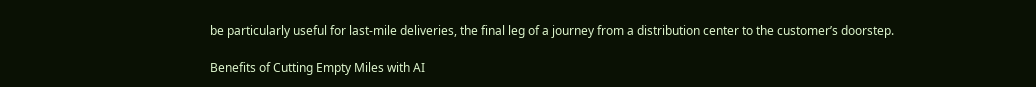be particularly useful for last-mile deliveries, the final leg of a journey from a distribution center to the customer’s doorstep.

Benefits of Cutting Empty Miles with AI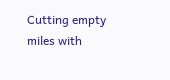Cutting empty miles with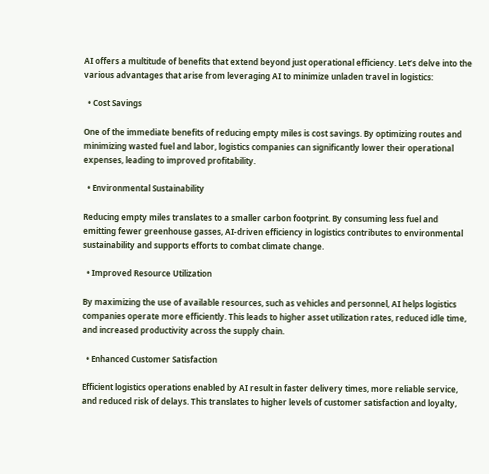AI offers a multitude of benefits that extend beyond just operational efficiency. Let’s delve into the various advantages that arise from leveraging AI to minimize unladen travel in logistics:

  • Cost Savings

One of the immediate benefits of reducing empty miles is cost savings. By optimizing routes and minimizing wasted fuel and labor, logistics companies can significantly lower their operational expenses, leading to improved profitability.

  • Environmental Sustainability

Reducing empty miles translates to a smaller carbon footprint. By consuming less fuel and emitting fewer greenhouse gasses, AI-driven efficiency in logistics contributes to environmental sustainability and supports efforts to combat climate change.

  • Improved Resource Utilization

By maximizing the use of available resources, such as vehicles and personnel, AI helps logistics companies operate more efficiently. This leads to higher asset utilization rates, reduced idle time, and increased productivity across the supply chain.

  • Enhanced Customer Satisfaction

Efficient logistics operations enabled by AI result in faster delivery times, more reliable service, and reduced risk of delays. This translates to higher levels of customer satisfaction and loyalty,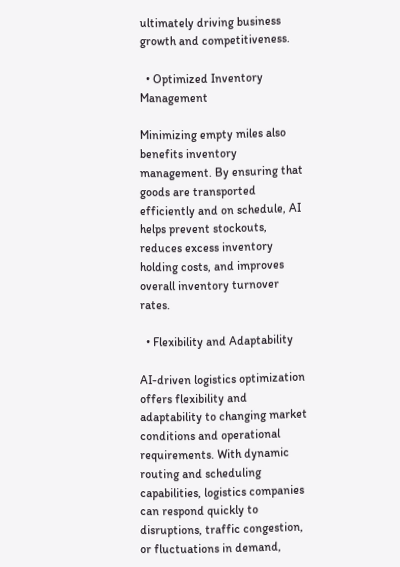ultimately driving business growth and competitiveness.

  • Optimized Inventory Management

Minimizing empty miles also benefits inventory management. By ensuring that goods are transported efficiently and on schedule, AI helps prevent stockouts, reduces excess inventory holding costs, and improves overall inventory turnover rates.

  • Flexibility and Adaptability

AI-driven logistics optimization offers flexibility and adaptability to changing market conditions and operational requirements. With dynamic routing and scheduling capabilities, logistics companies can respond quickly to disruptions, traffic congestion, or fluctuations in demand,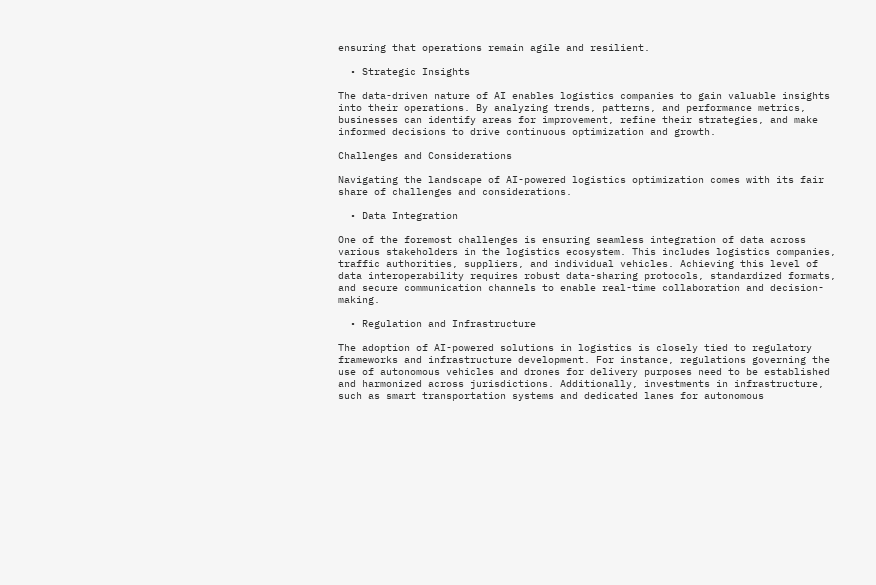ensuring that operations remain agile and resilient.

  • Strategic Insights

The data-driven nature of AI enables logistics companies to gain valuable insights into their operations. By analyzing trends, patterns, and performance metrics, businesses can identify areas for improvement, refine their strategies, and make informed decisions to drive continuous optimization and growth.

Challenges and Considerations

Navigating the landscape of AI-powered logistics optimization comes with its fair share of challenges and considerations.

  • Data Integration

One of the foremost challenges is ensuring seamless integration of data across various stakeholders in the logistics ecosystem. This includes logistics companies, traffic authorities, suppliers, and individual vehicles. Achieving this level of data interoperability requires robust data-sharing protocols, standardized formats, and secure communication channels to enable real-time collaboration and decision-making.

  • Regulation and Infrastructure

The adoption of AI-powered solutions in logistics is closely tied to regulatory frameworks and infrastructure development. For instance, regulations governing the use of autonomous vehicles and drones for delivery purposes need to be established and harmonized across jurisdictions. Additionally, investments in infrastructure, such as smart transportation systems and dedicated lanes for autonomous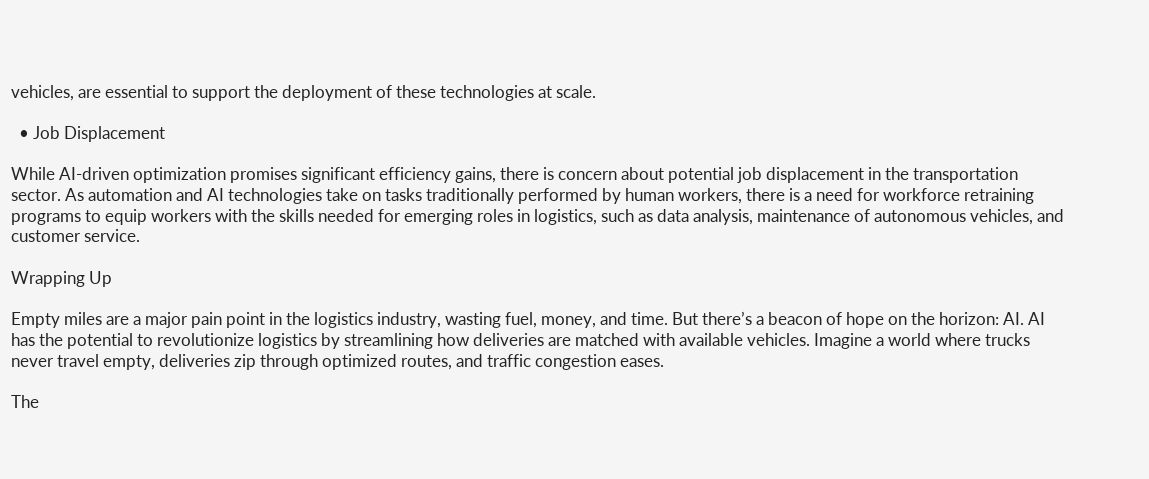vehicles, are essential to support the deployment of these technologies at scale.

  • Job Displacement

While AI-driven optimization promises significant efficiency gains, there is concern about potential job displacement in the transportation sector. As automation and AI technologies take on tasks traditionally performed by human workers, there is a need for workforce retraining programs to equip workers with the skills needed for emerging roles in logistics, such as data analysis, maintenance of autonomous vehicles, and customer service.

Wrapping Up

Empty miles are a major pain point in the logistics industry, wasting fuel, money, and time. But there’s a beacon of hope on the horizon: AI. AI has the potential to revolutionize logistics by streamlining how deliveries are matched with available vehicles. Imagine a world where trucks never travel empty, deliveries zip through optimized routes, and traffic congestion eases.

The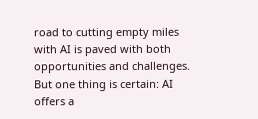road to cutting empty miles with AI is paved with both opportunities and challenges. But one thing is certain: AI offers a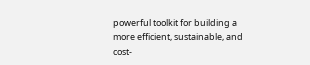powerful toolkit for building a more efficient, sustainable, and cost-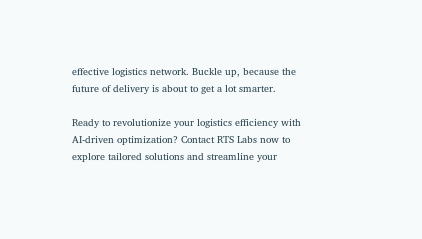effective logistics network. Buckle up, because the future of delivery is about to get a lot smarter.

Ready to revolutionize your logistics efficiency with AI-driven optimization? Contact RTS Labs now to explore tailored solutions and streamline your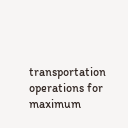transportation operations for maximum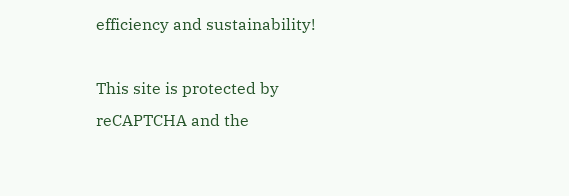efficiency and sustainability!

This site is protected by reCAPTCHA and the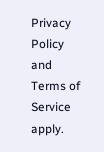Privacy Policy and Terms of Service apply.